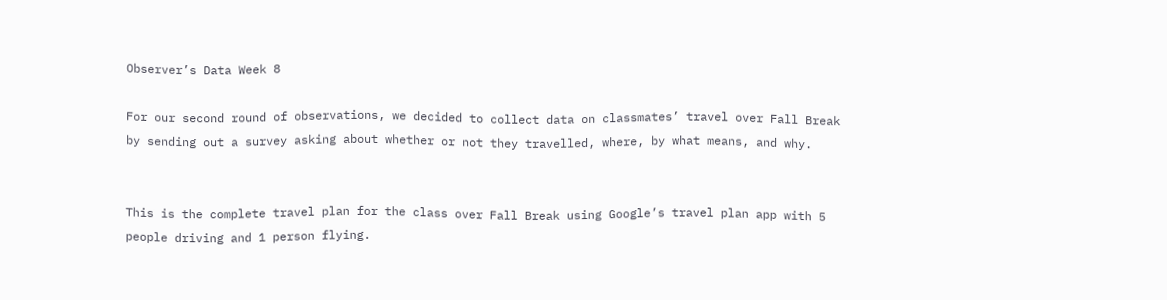Observer’s Data Week 8

For our second round of observations, we decided to collect data on classmates’ travel over Fall Break by sending out a survey asking about whether or not they travelled, where, by what means, and why.


This is the complete travel plan for the class over Fall Break using Google’s travel plan app with 5 people driving and 1 person flying.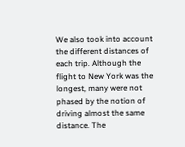We also took into account the different distances of each trip. Although the flight to New York was the longest, many were not phased by the notion of driving almost the same distance. The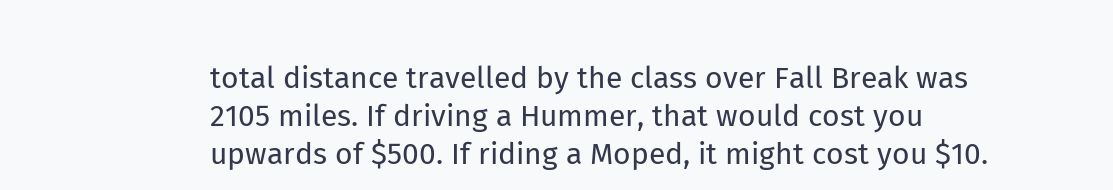total distance travelled by the class over Fall Break was 2105 miles. If driving a Hummer, that would cost you upwards of $500. If riding a Moped, it might cost you $10.